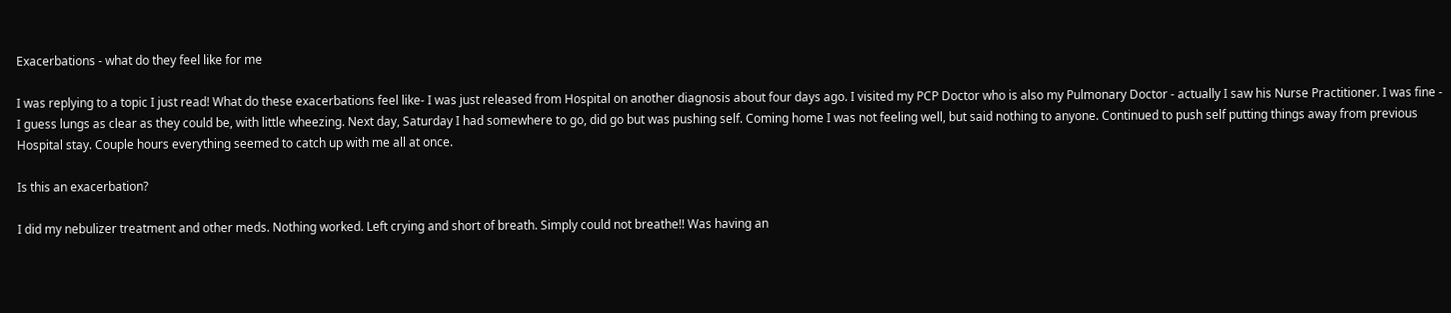Exacerbations - what do they feel like for me

I was replying to a topic I just read! What do these exacerbations feel like- I was just released from Hospital on another diagnosis about four days ago. I visited my PCP Doctor who is also my Pulmonary Doctor - actually I saw his Nurse Practitioner. I was fine - I guess lungs as clear as they could be, with little wheezing. Next day, Saturday I had somewhere to go, did go but was pushing self. Coming home I was not feeling well, but said nothing to anyone. Continued to push self putting things away from previous Hospital stay. Couple hours everything seemed to catch up with me all at once.

Is this an exacerbation?

I did my nebulizer treatment and other meds. Nothing worked. Left crying and short of breath. Simply could not breathe!! Was having an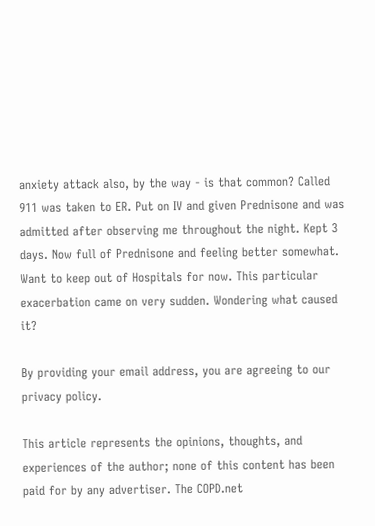anxiety attack also, by the way - is that common? Called 911 was taken to ER. Put on IV and given Prednisone and was admitted after observing me throughout the night. Kept 3 days. Now full of Prednisone and feeling better somewhat. Want to keep out of Hospitals for now. This particular exacerbation came on very sudden. Wondering what caused it?

By providing your email address, you are agreeing to our privacy policy.

This article represents the opinions, thoughts, and experiences of the author; none of this content has been paid for by any advertiser. The COPD.net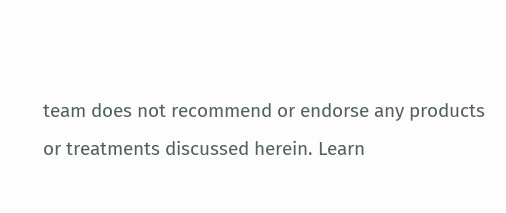team does not recommend or endorse any products or treatments discussed herein. Learn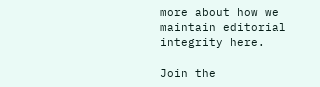more about how we maintain editorial integrity here.

Join the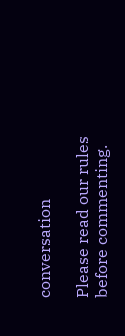conversation

Please read our rules before commenting.